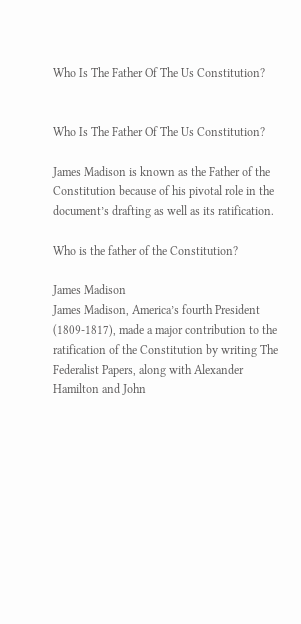Who Is The Father Of The Us Constitution?


Who Is The Father Of The Us Constitution?

James Madison is known as the Father of the Constitution because of his pivotal role in the document’s drafting as well as its ratification.

Who is the father of the Constitution?

James Madison
James Madison, America’s fourth President (1809-1817), made a major contribution to the ratification of the Constitution by writing The Federalist Papers, along with Alexander Hamilton and John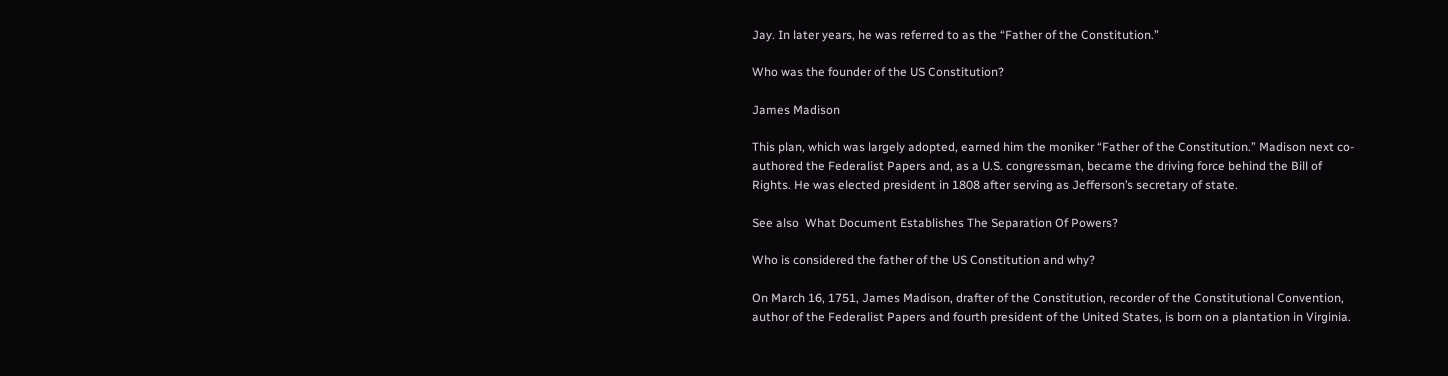Jay. In later years, he was referred to as the “Father of the Constitution.”

Who was the founder of the US Constitution?

James Madison

This plan, which was largely adopted, earned him the moniker “Father of the Constitution.” Madison next co-authored the Federalist Papers and, as a U.S. congressman, became the driving force behind the Bill of Rights. He was elected president in 1808 after serving as Jefferson’s secretary of state.

See also  What Document Establishes The Separation Of Powers?

Who is considered the father of the US Constitution and why?

On March 16, 1751, James Madison, drafter of the Constitution, recorder of the Constitutional Convention, author of the Federalist Papers and fourth president of the United States, is born on a plantation in Virginia.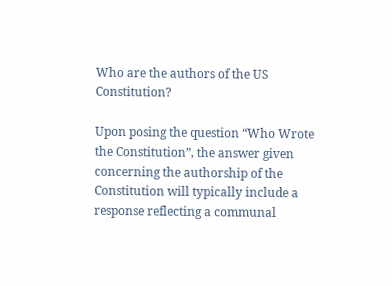Who are the authors of the US Constitution?

Upon posing the question “Who Wrote the Constitution”, the answer given concerning the authorship of the Constitution will typically include a response reflecting a communal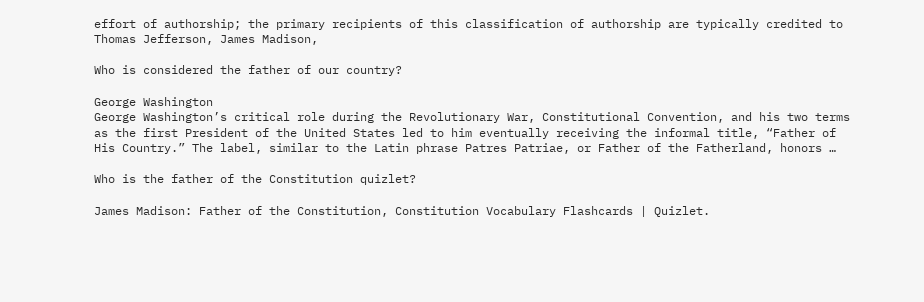effort of authorship; the primary recipients of this classification of authorship are typically credited to Thomas Jefferson, James Madison,

Who is considered the father of our country?

George Washington
George Washington’s critical role during the Revolutionary War, Constitutional Convention, and his two terms as the first President of the United States led to him eventually receiving the informal title, “Father of His Country.” The label, similar to the Latin phrase Patres Patriae, or Father of the Fatherland, honors …

Who is the father of the Constitution quizlet?

James Madison: Father of the Constitution, Constitution Vocabulary Flashcards | Quizlet.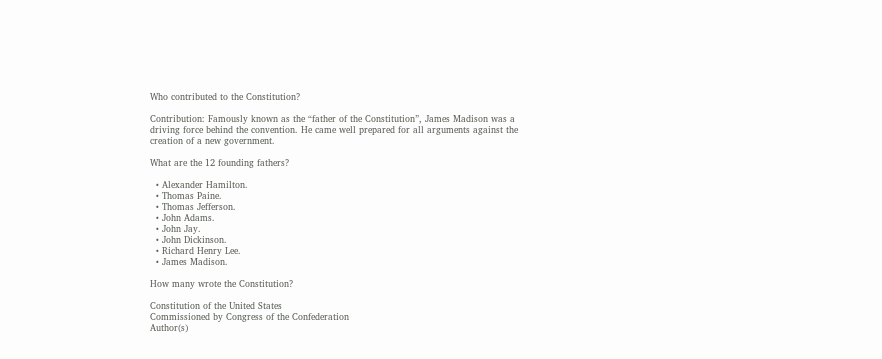Who contributed to the Constitution?

Contribution: Famously known as the “father of the Constitution”, James Madison was a driving force behind the convention. He came well prepared for all arguments against the creation of a new government.

What are the 12 founding fathers?

  • Alexander Hamilton.
  • Thomas Paine.
  • Thomas Jefferson.
  • John Adams.
  • John Jay.
  • John Dickinson.
  • Richard Henry Lee.
  • James Madison.

How many wrote the Constitution?

Constitution of the United States
Commissioned by Congress of the Confederation
Author(s)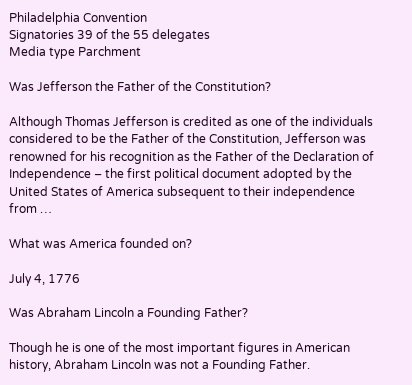Philadelphia Convention
Signatories 39 of the 55 delegates
Media type Parchment

Was Jefferson the Father of the Constitution?

Although Thomas Jefferson is credited as one of the individuals considered to be the Father of the Constitution, Jefferson was renowned for his recognition as the Father of the Declaration of Independence – the first political document adopted by the United States of America subsequent to their independence from …

What was America founded on?

July 4, 1776

Was Abraham Lincoln a Founding Father?

Though he is one of the most important figures in American history, Abraham Lincoln was not a Founding Father.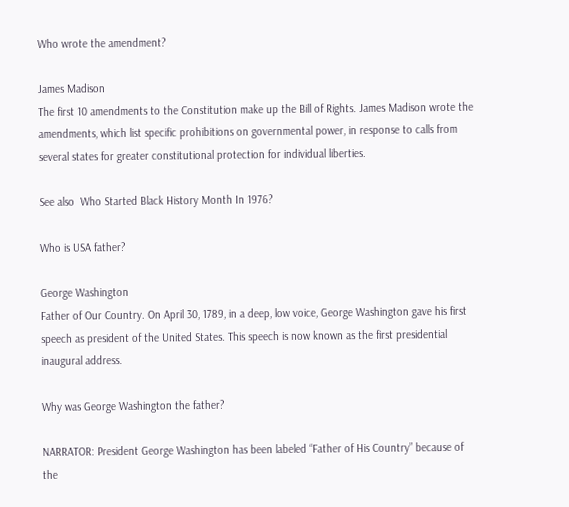Who wrote the amendment?

James Madison
The first 10 amendments to the Constitution make up the Bill of Rights. James Madison wrote the amendments, which list specific prohibitions on governmental power, in response to calls from several states for greater constitutional protection for individual liberties.

See also  Who Started Black History Month In 1976?

Who is USA father?

George Washington
Father of Our Country. On April 30, 1789, in a deep, low voice, George Washington gave his first speech as president of the United States. This speech is now known as the first presidential inaugural address.

Why was George Washington the father?

NARRATOR: President George Washington has been labeled “Father of His Country” because of the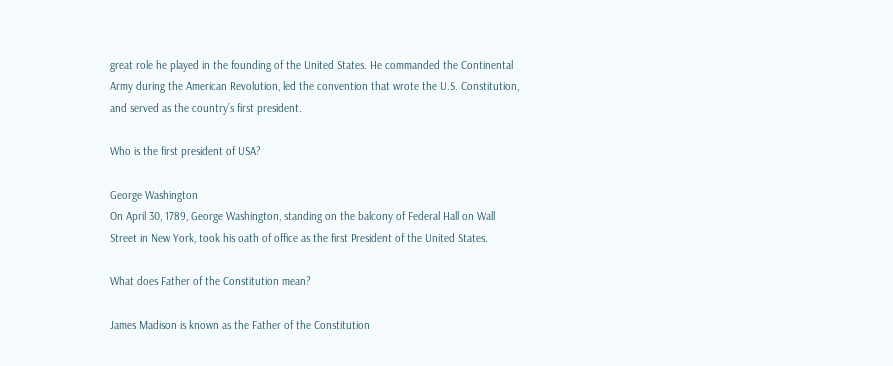great role he played in the founding of the United States. He commanded the Continental Army during the American Revolution, led the convention that wrote the U.S. Constitution, and served as the country’s first president.

Who is the first president of USA?

George Washington
On April 30, 1789, George Washington, standing on the balcony of Federal Hall on Wall Street in New York, took his oath of office as the first President of the United States.

What does Father of the Constitution mean?

James Madison is known as the Father of the Constitution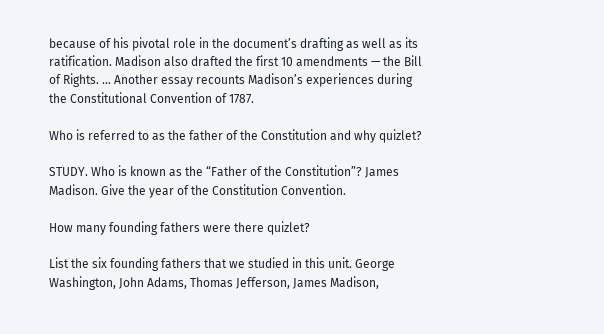because of his pivotal role in the document’s drafting as well as its ratification. Madison also drafted the first 10 amendments — the Bill of Rights. … Another essay recounts Madison’s experiences during the Constitutional Convention of 1787.

Who is referred to as the father of the Constitution and why quizlet?

STUDY. Who is known as the “Father of the Constitution”? James Madison. Give the year of the Constitution Convention.

How many founding fathers were there quizlet?

List the six founding fathers that we studied in this unit. George Washington, John Adams, Thomas Jefferson, James Madison,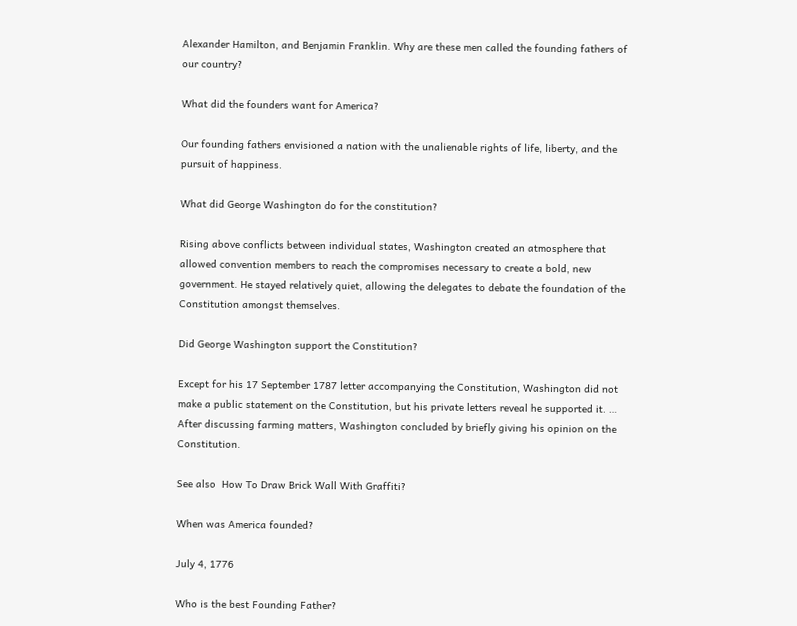Alexander Hamilton, and Benjamin Franklin. Why are these men called the founding fathers of our country?

What did the founders want for America?

Our founding fathers envisioned a nation with the unalienable rights of life, liberty, and the pursuit of happiness.

What did George Washington do for the constitution?

Rising above conflicts between individual states, Washington created an atmosphere that allowed convention members to reach the compromises necessary to create a bold, new government. He stayed relatively quiet, allowing the delegates to debate the foundation of the Constitution amongst themselves.

Did George Washington support the Constitution?

Except for his 17 September 1787 letter accompanying the Constitution, Washington did not make a public statement on the Constitution, but his private letters reveal he supported it. … After discussing farming matters, Washington concluded by briefly giving his opinion on the Constitution.

See also  How To Draw Brick Wall With Graffiti?

When was America founded?

July 4, 1776

Who is the best Founding Father?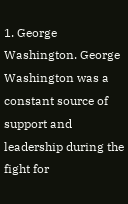1. George Washington. George Washington was a constant source of support and leadership during the fight for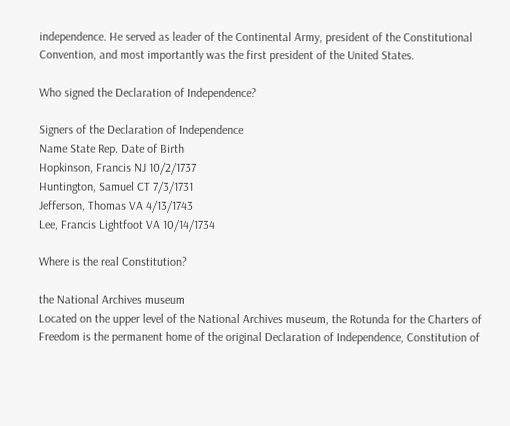independence. He served as leader of the Continental Army, president of the Constitutional Convention, and most importantly was the first president of the United States.

Who signed the Declaration of Independence?

Signers of the Declaration of Independence
Name State Rep. Date of Birth
Hopkinson, Francis NJ 10/2/1737
Huntington, Samuel CT 7/3/1731
Jefferson, Thomas VA 4/13/1743
Lee, Francis Lightfoot VA 10/14/1734

Where is the real Constitution?

the National Archives museum
Located on the upper level of the National Archives museum, the Rotunda for the Charters of Freedom is the permanent home of the original Declaration of Independence, Constitution of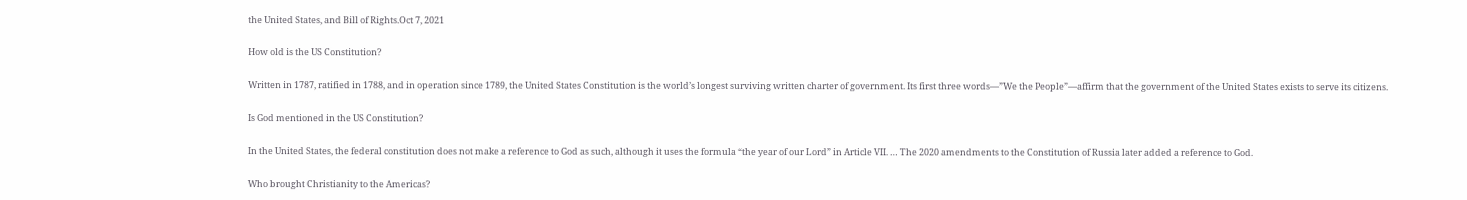the United States, and Bill of Rights.Oct 7, 2021

How old is the US Constitution?

Written in 1787, ratified in 1788, and in operation since 1789, the United States Constitution is the world’s longest surviving written charter of government. Its first three words—”We the People”—affirm that the government of the United States exists to serve its citizens.

Is God mentioned in the US Constitution?

In the United States, the federal constitution does not make a reference to God as such, although it uses the formula “the year of our Lord” in Article VII. … The 2020 amendments to the Constitution of Russia later added a reference to God.

Who brought Christianity to the Americas?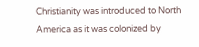Christianity was introduced to North America as it was colonized by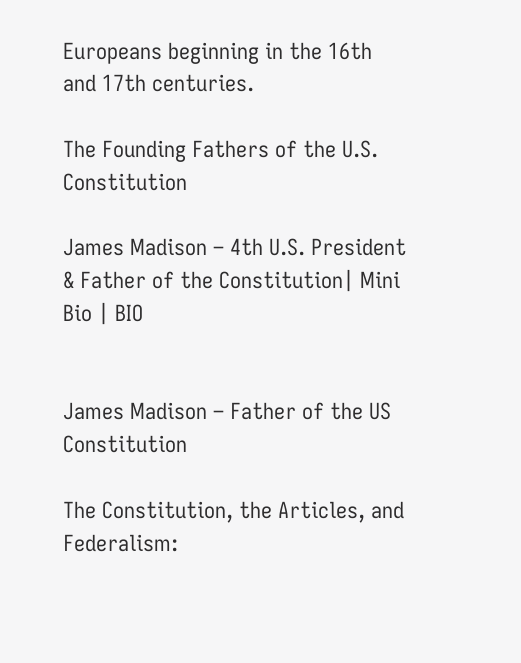Europeans beginning in the 16th and 17th centuries.

The Founding Fathers of the U.S. Constitution

James Madison – 4th U.S. President & Father of the Constitution| Mini Bio | BIO


James Madison – Father of the US Constitution

The Constitution, the Articles, and Federalism: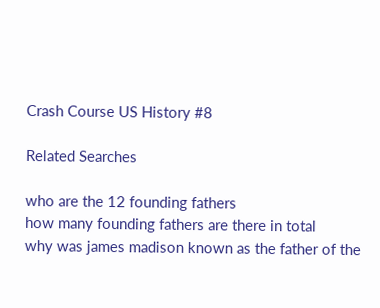Crash Course US History #8

Related Searches

who are the 12 founding fathers
how many founding fathers are there in total
why was james madison known as the father of the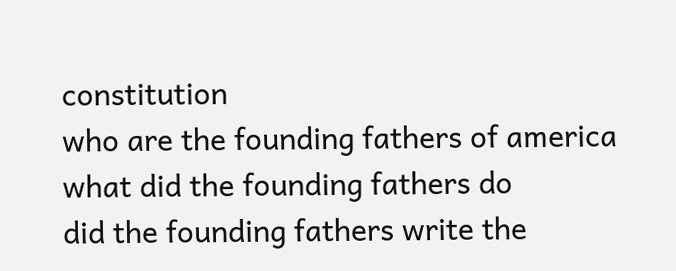constitution
who are the founding fathers of america
what did the founding fathers do
did the founding fathers write the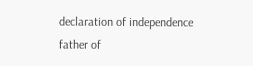declaration of independence
father of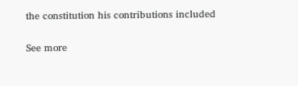the constitution his contributions included

See more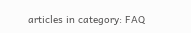articles in category: FAQ